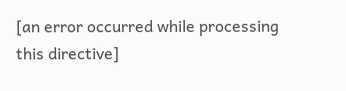[an error occurred while processing this directive]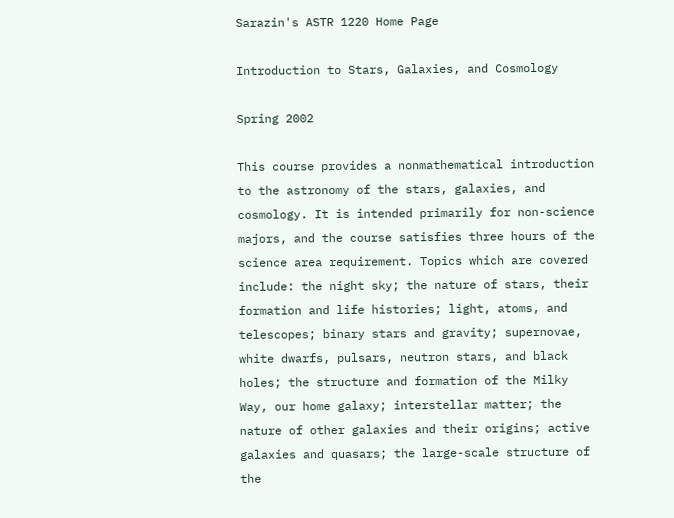Sarazin's ASTR 1220 Home Page

Introduction to Stars, Galaxies, and Cosmology

Spring 2002

This course provides a nonmathematical introduction to the astronomy of the stars, galaxies, and cosmology. It is intended primarily for non-science majors, and the course satisfies three hours of the science area requirement. Topics which are covered include: the night sky; the nature of stars, their formation and life histories; light, atoms, and telescopes; binary stars and gravity; supernovae, white dwarfs, pulsars, neutron stars, and black holes; the structure and formation of the Milky Way, our home galaxy; interstellar matter; the nature of other galaxies and their origins; active galaxies and quasars; the large-scale structure of the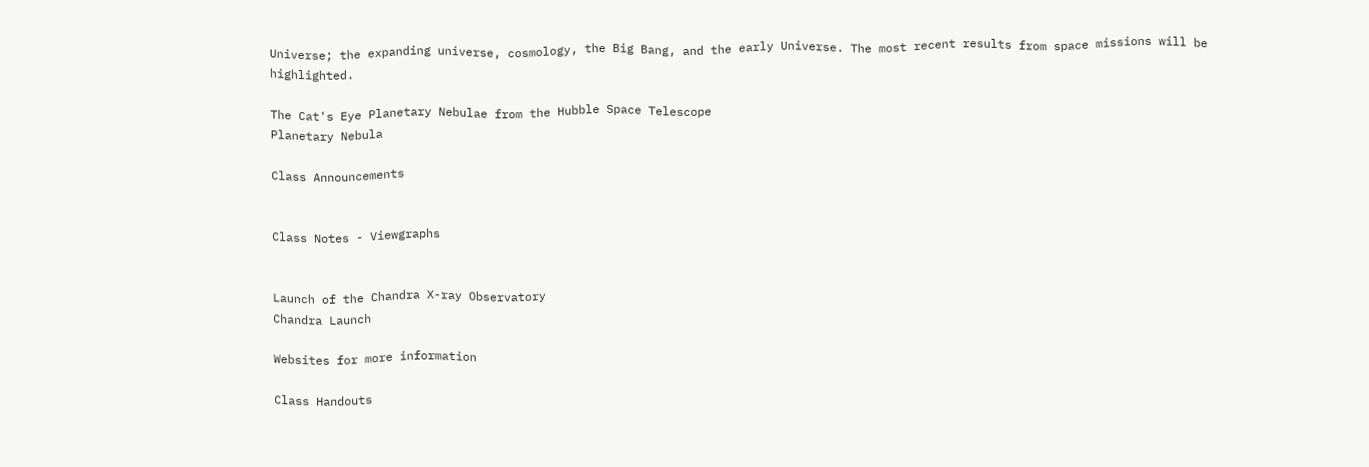Universe; the expanding universe, cosmology, the Big Bang, and the early Universe. The most recent results from space missions will be highlighted.

The Cat's Eye Planetary Nebulae from the Hubble Space Telescope
Planetary Nebula

Class Announcements


Class Notes - Viewgraphs


Launch of the Chandra X-ray Observatory
Chandra Launch

Websites for more information

Class Handouts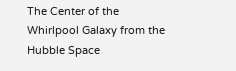The Center of the Whirlpool Galaxy from the Hubble Space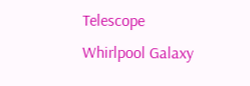Telescope
Whirlpool Galaxy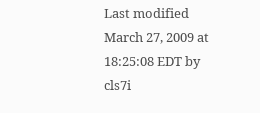Last modified March 27, 2009 at 18:25:08 EDT by cls7i